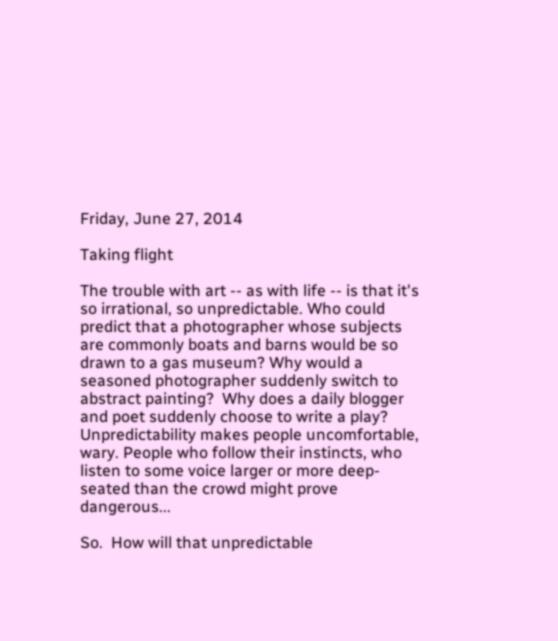Friday, June 27, 2014

Taking flight

The trouble with art -- as with life -- is that it's so irrational, so unpredictable. Who could predict that a photographer whose subjects are commonly boats and barns would be so drawn to a gas museum? Why would a seasoned photographer suddenly switch to abstract painting?  Why does a daily blogger and poet suddenly choose to write a play? Unpredictability makes people uncomfortable, wary. People who follow their instincts, who listen to some voice larger or more deep-seated than the crowd might prove dangerous...

So.  How will that unpredictable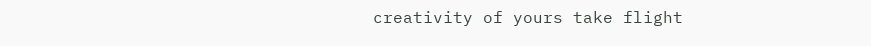creativity of yours take flight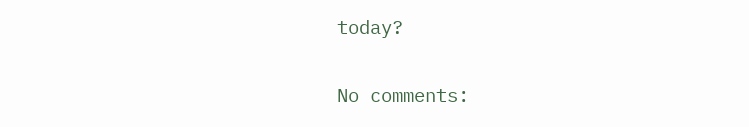today?

No comments: